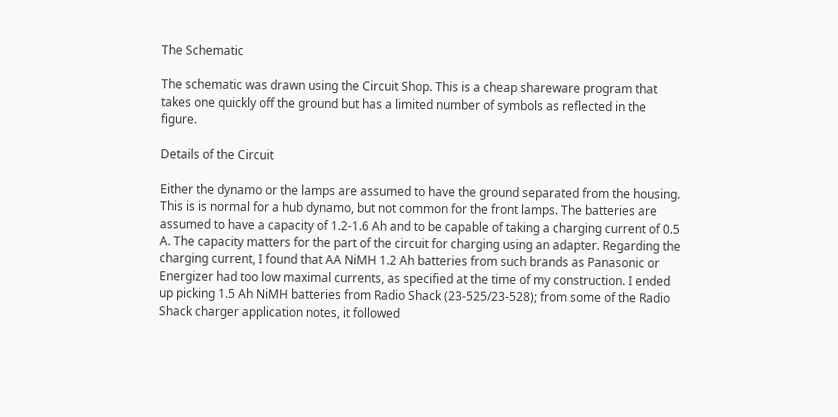The Schematic

The schematic was drawn using the Circuit Shop. This is a cheap shareware program that takes one quickly off the ground but has a limited number of symbols as reflected in the figure.

Details of the Circuit

Either the dynamo or the lamps are assumed to have the ground separated from the housing. This is is normal for a hub dynamo, but not common for the front lamps. The batteries are assumed to have a capacity of 1.2-1.6 Ah and to be capable of taking a charging current of 0.5 A. The capacity matters for the part of the circuit for charging using an adapter. Regarding the charging current, I found that AA NiMH 1.2 Ah batteries from such brands as Panasonic or Energizer had too low maximal currents, as specified at the time of my construction. I ended up picking 1.5 Ah NiMH batteries from Radio Shack (23-525/23-528); from some of the Radio Shack charger application notes, it followed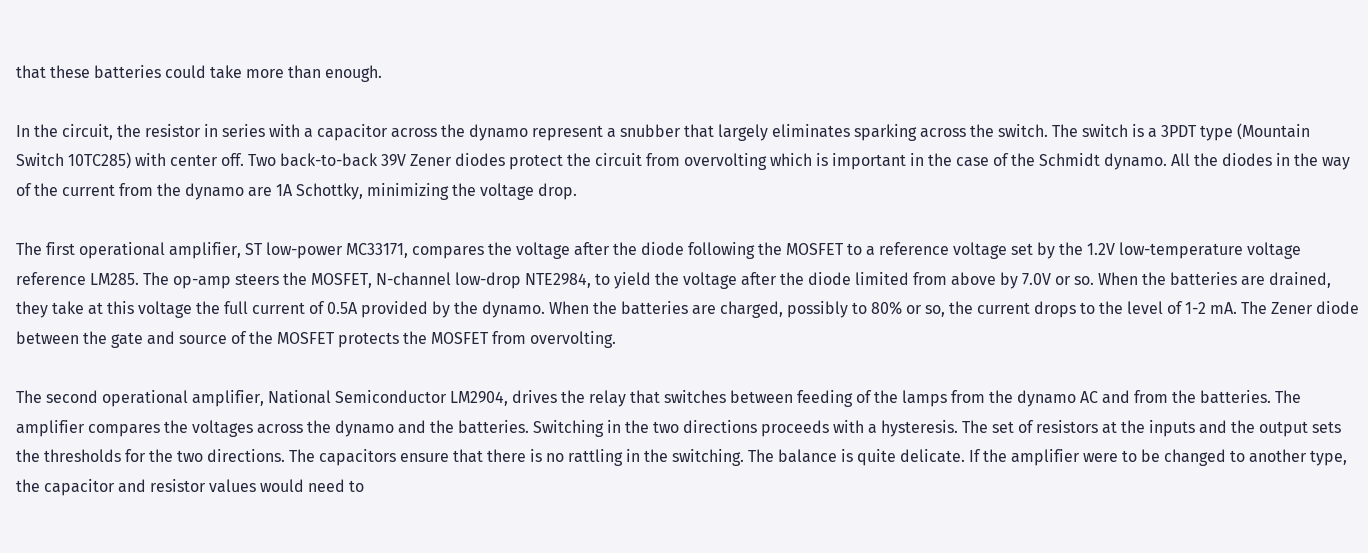that these batteries could take more than enough.

In the circuit, the resistor in series with a capacitor across the dynamo represent a snubber that largely eliminates sparking across the switch. The switch is a 3PDT type (Mountain Switch 10TC285) with center off. Two back-to-back 39V Zener diodes protect the circuit from overvolting which is important in the case of the Schmidt dynamo. All the diodes in the way of the current from the dynamo are 1A Schottky, minimizing the voltage drop.

The first operational amplifier, ST low-power MC33171, compares the voltage after the diode following the MOSFET to a reference voltage set by the 1.2V low-temperature voltage reference LM285. The op-amp steers the MOSFET, N-channel low-drop NTE2984, to yield the voltage after the diode limited from above by 7.0V or so. When the batteries are drained, they take at this voltage the full current of 0.5A provided by the dynamo. When the batteries are charged, possibly to 80% or so, the current drops to the level of 1-2 mA. The Zener diode between the gate and source of the MOSFET protects the MOSFET from overvolting.

The second operational amplifier, National Semiconductor LM2904, drives the relay that switches between feeding of the lamps from the dynamo AC and from the batteries. The amplifier compares the voltages across the dynamo and the batteries. Switching in the two directions proceeds with a hysteresis. The set of resistors at the inputs and the output sets the thresholds for the two directions. The capacitors ensure that there is no rattling in the switching. The balance is quite delicate. If the amplifier were to be changed to another type, the capacitor and resistor values would need to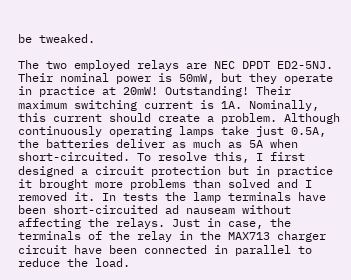be tweaked.

The two employed relays are NEC DPDT ED2-5NJ. Their nominal power is 50mW, but they operate in practice at 20mW! Outstanding! Their maximum switching current is 1A. Nominally, this current should create a problem. Although continuously operating lamps take just 0.5A, the batteries deliver as much as 5A when short-circuited. To resolve this, I first designed a circuit protection but in practice it brought more problems than solved and I removed it. In tests the lamp terminals have been short-circuited ad nauseam without affecting the relays. Just in case, the terminals of the relay in the MAX713 charger circuit have been connected in parallel to reduce the load.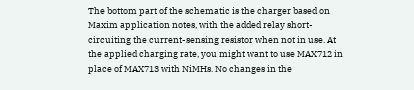The bottom part of the schematic is the charger based on Maxim application notes, with the added relay short-circuiting the current-sensing resistor when not in use. At the applied charging rate, you might want to use MAX712 in place of MAX713 with NiMHs. No changes in the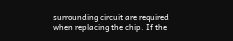surrounding circuit are required when replacing the chip. If the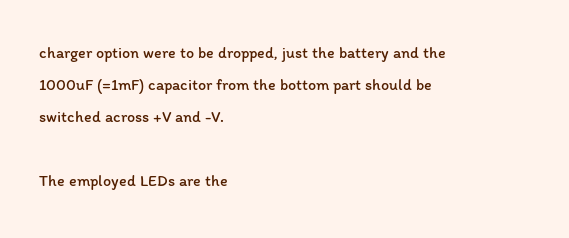charger option were to be dropped, just the battery and the 1000uF (=1mF) capacitor from the bottom part should be switched across +V and -V.

The employed LEDs are the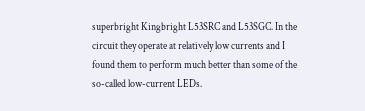superbright Kingbright L53SRC and L53SGC. In the circuit they operate at relatively low currents and I found them to perform much better than some of the so-called low-current LEDs.